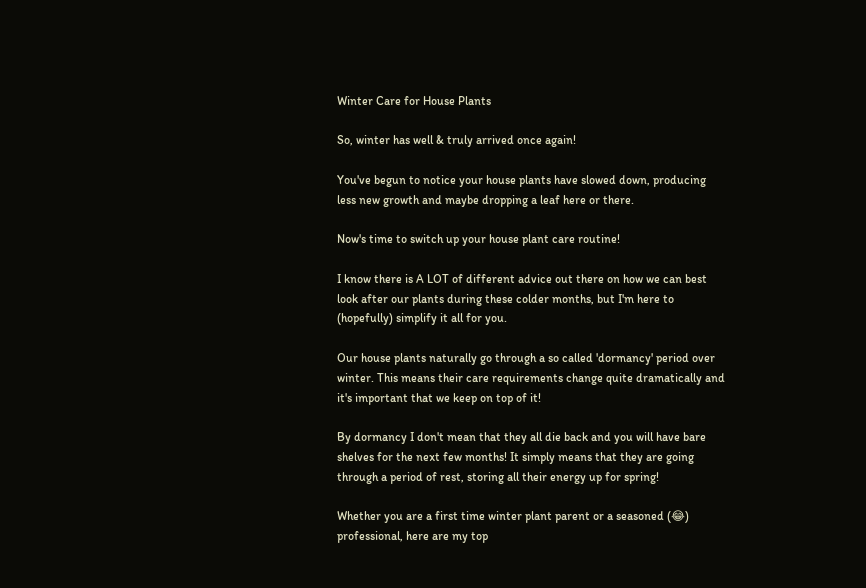Winter Care for House Plants

So, winter has well & truly arrived once again!

You've begun to notice your house plants have slowed down, producing less new growth and maybe dropping a leaf here or there.

Now's time to switch up your house plant care routine!

I know there is A LOT of different advice out there on how we can best look after our plants during these colder months, but I'm here to (hopefully) simplify it all for you.

Our house plants naturally go through a so called 'dormancy' period over winter. This means their care requirements change quite dramatically and it's important that we keep on top of it!

By dormancy I don't mean that they all die back and you will have bare shelves for the next few months! It simply means that they are going through a period of rest, storing all their energy up for spring!

Whether you are a first time winter plant parent or a seasoned (😂) professional, here are my top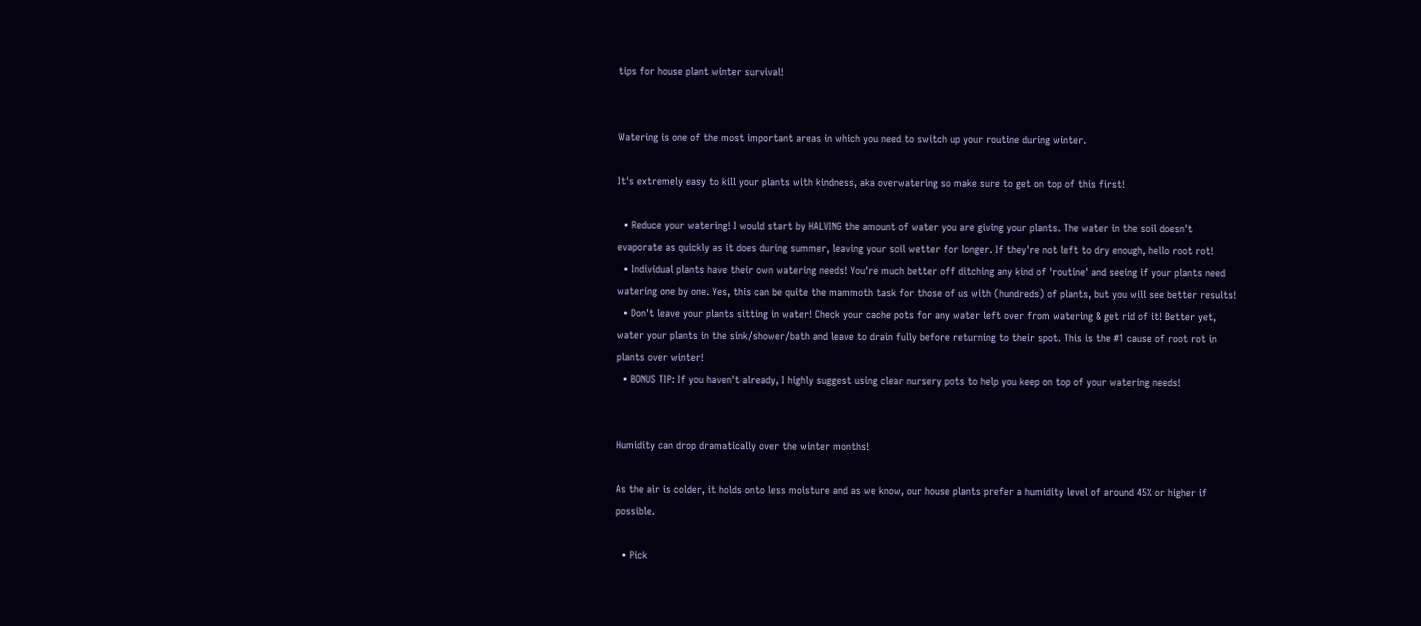tips for house plant winter survival!


Watering is one of the most important areas in which you need to switch up your routine during winter.

It's extremely easy to kill your plants with kindness, aka overwatering so make sure to get on top of this first!

  • Reduce your watering! I would start by HALVING the amount of water you are giving your plants. The water in the soil doesn't evaporate as quickly as it does during summer, leaving your soil wetter for longer. If they're not left to dry enough, hello root rot!
  • Individual plants have their own watering needs! You're much better off ditching any kind of 'routine' and seeing if your plants need watering one by one. Yes, this can be quite the mammoth task for those of us with (hundreds) of plants, but you will see better results!
  • Don't leave your plants sitting in water! Check your cache pots for any water left over from watering & get rid of it! Better yet, water your plants in the sink/shower/bath and leave to drain fully before returning to their spot. This is the #1 cause of root rot in plants over winter!
  • BONUS TIP: If you haven't already, I highly suggest using clear nursery pots to help you keep on top of your watering needs!


Humidity can drop dramatically over the winter months!

As the air is colder, it holds onto less moisture and as we know, our house plants prefer a humidity level of around 45% or higher if possible.

  • Pick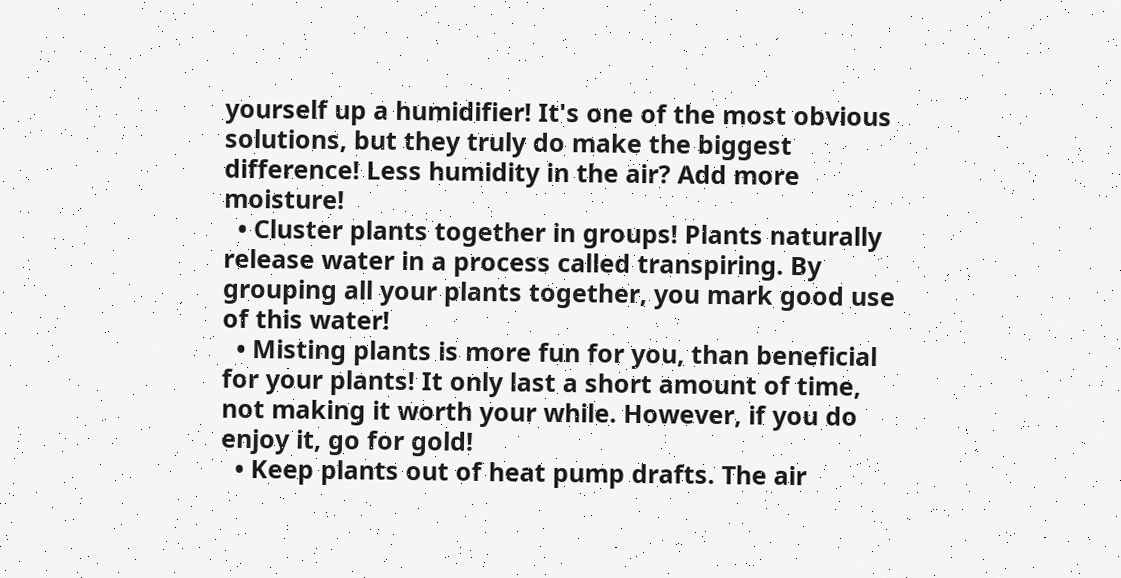yourself up a humidifier! It's one of the most obvious solutions, but they truly do make the biggest difference! Less humidity in the air? Add more moisture!
  • Cluster plants together in groups! Plants naturally release water in a process called transpiring. By grouping all your plants together, you mark good use of this water!
  • Misting plants is more fun for you, than beneficial for your plants! It only last a short amount of time, not making it worth your while. However, if you do enjoy it, go for gold!
  • Keep plants out of heat pump drafts. The air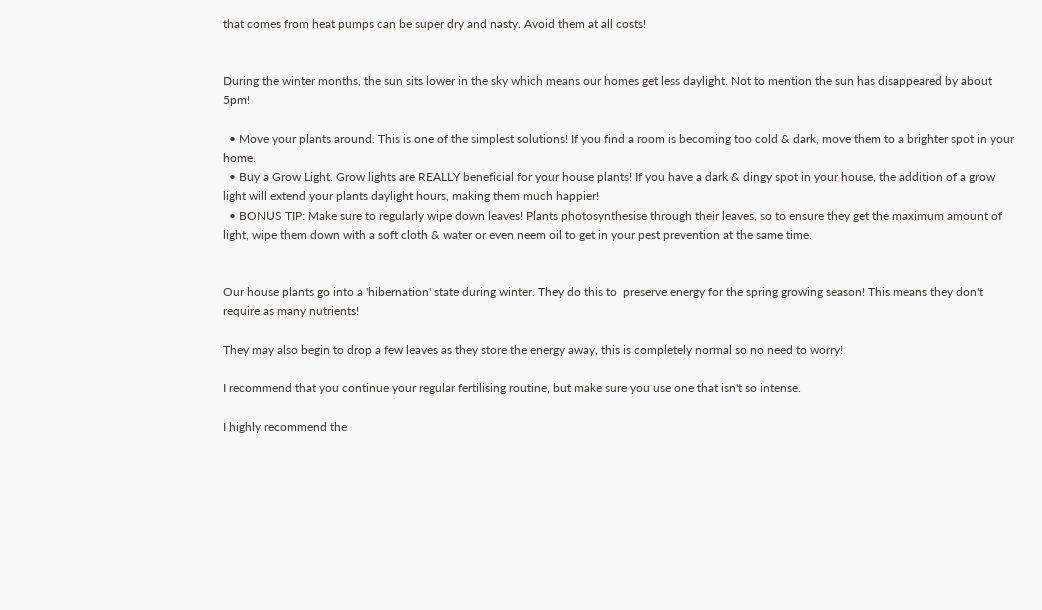that comes from heat pumps can be super dry and nasty. Avoid them at all costs!


During the winter months, the sun sits lower in the sky which means our homes get less daylight. Not to mention the sun has disappeared by about 5pm!

  • Move your plants around. This is one of the simplest solutions! If you find a room is becoming too cold & dark, move them to a brighter spot in your home.
  • Buy a Grow Light. Grow lights are REALLY beneficial for your house plants! If you have a dark & dingy spot in your house, the addition of a grow light will extend your plants daylight hours, making them much happier!
  • BONUS TIP: Make sure to regularly wipe down leaves! Plants photosynthesise through their leaves, so to ensure they get the maximum amount of light, wipe them down with a soft cloth & water or even neem oil to get in your pest prevention at the same time.


Our house plants go into a 'hibernation' state during winter. They do this to  preserve energy for the spring growing season! This means they don't require as many nutrients!

They may also begin to drop a few leaves as they store the energy away, this is completely normal so no need to worry!

I recommend that you continue your regular fertilising routine, but make sure you use one that isn't so intense.

I highly recommend the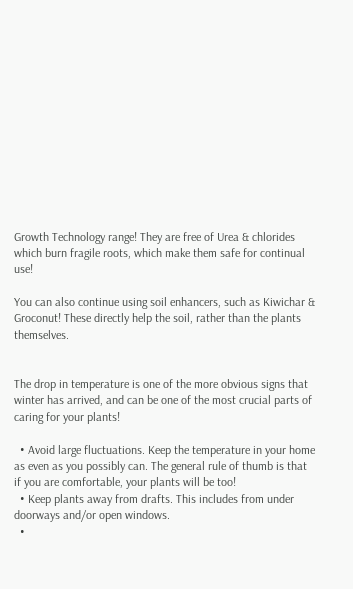Growth Technology range! They are free of Urea & chlorides which burn fragile roots, which make them safe for continual use!

You can also continue using soil enhancers, such as Kiwichar & Groconut! These directly help the soil, rather than the plants themselves.


The drop in temperature is one of the more obvious signs that winter has arrived, and can be one of the most crucial parts of caring for your plants!

  • Avoid large fluctuations. Keep the temperature in your home as even as you possibly can. The general rule of thumb is that if you are comfortable, your plants will be too!
  • Keep plants away from drafts. This includes from under doorways and/or open windows.
  •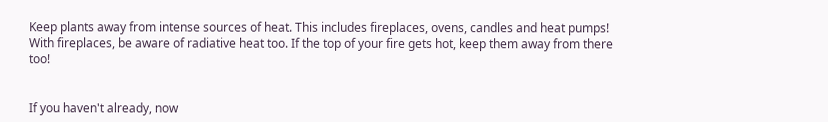Keep plants away from intense sources of heat. This includes fireplaces, ovens, candles and heat pumps! With fireplaces, be aware of radiative heat too. If the top of your fire gets hot, keep them away from there too!


If you haven't already, now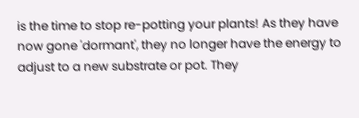is the time to stop re-potting your plants! As they have now gone 'dormant', they no longer have the energy to adjust to a new substrate or pot. They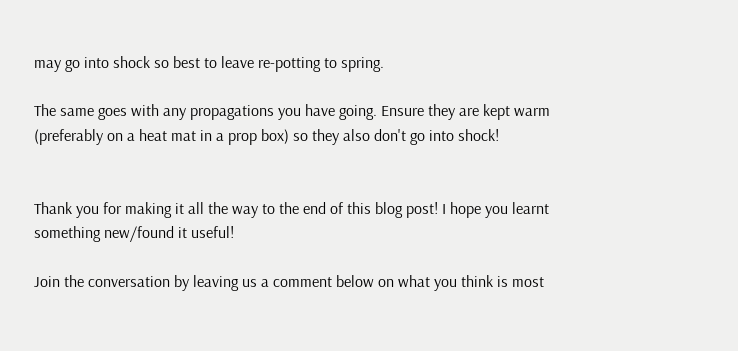may go into shock so best to leave re-potting to spring.

The same goes with any propagations you have going. Ensure they are kept warm (preferably on a heat mat in a prop box) so they also don't go into shock!


Thank you for making it all the way to the end of this blog post! I hope you learnt something new/found it useful!

Join the conversation by leaving us a comment below on what you think is most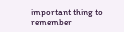important thing to remember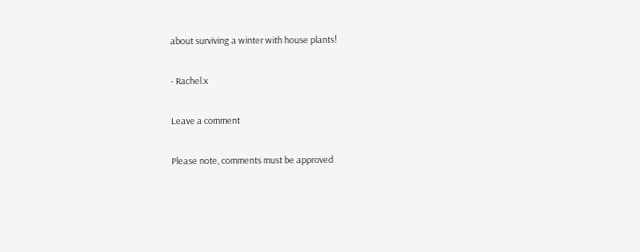about surviving a winter with house plants!

- Rachel.x

Leave a comment

Please note, comments must be approved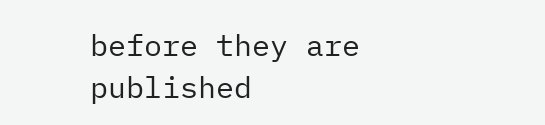before they are published